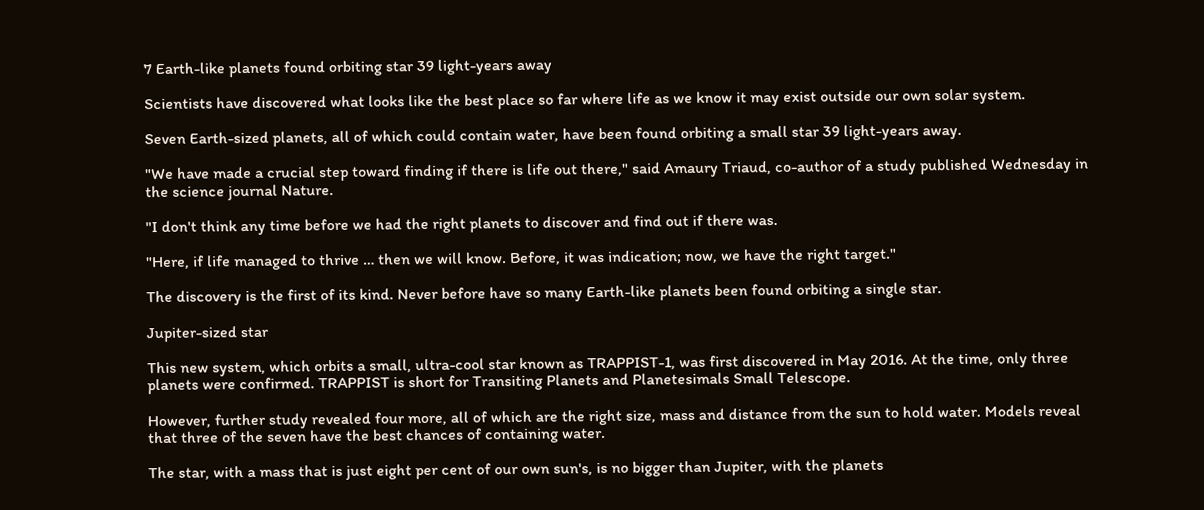7 Earth-like planets found orbiting star 39 light-years away

Scientists have discovered what looks like the best place so far where life as we know it may exist outside our own solar system.

Seven Earth-sized planets, all of which could contain water, have been found orbiting a small star 39 light-years away.

"We have made a crucial step toward finding if there is life out there," said Amaury Triaud, co-author of a study published Wednesday in the science journal Nature.

"I don't think any time before we had the right planets to discover and find out if there was.

"Here, if life managed to thrive … then we will know. Before, it was indication; now, we have the right target."

The discovery is the first of its kind. Never before have so many Earth-like planets been found orbiting a single star.

Jupiter-sized star

This new system, which orbits a small, ultra-cool star known as TRAPPIST-1, was first discovered in May 2016. At the time, only three planets were confirmed. TRAPPIST is short for Transiting Planets and Planetesimals Small Telescope.

However, further study revealed four more, all of which are the right size, mass and distance from the sun to hold water. Models reveal that three of the seven have the best chances of containing water.

The star, with a mass that is just eight per cent of our own sun's, is no bigger than Jupiter, with the planets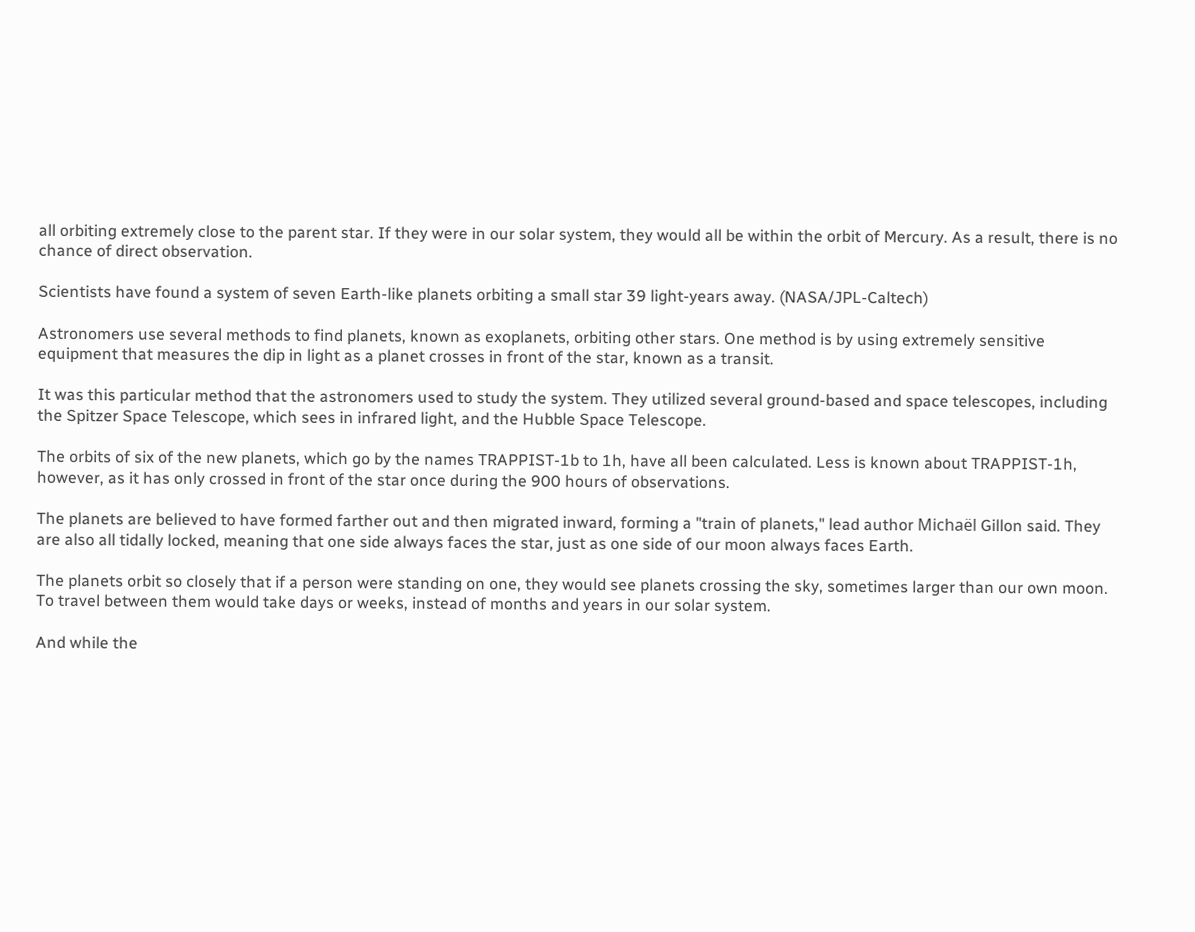all orbiting extremely close to the parent star. If they were in our solar system, they would all be within the orbit of Mercury. As a result, there is no chance of direct observation.

Scientists have found a system of seven Earth-like planets orbiting a small star 39 light-years away. (NASA/JPL-Caltech)

Astronomers use several methods to find planets, known as exoplanets, orbiting other stars. One method is by using extremely sensitive equipment that measures the dip in light as a planet crosses in front of the star, known as a transit.

It was this particular method that the astronomers used to study the system. They utilized several ground-based and space telescopes, including the Spitzer Space Telescope, which sees in infrared light, and the Hubble Space Telescope.

The orbits of six of the new planets, which go by the names TRAPPIST-1b to 1h, have all been calculated. Less is known about TRAPPIST-1h, however, as it has only crossed in front of the star once during the 900 hours of observations.

The planets are believed to have formed farther out and then migrated inward, forming a "train of planets," lead author Michaël Gillon said. They are also all tidally locked, meaning that one side always faces the star, just as one side of our moon always faces Earth.

The planets orbit so closely that if a person were standing on one, they would see planets crossing the sky, sometimes larger than our own moon. To travel between them would take days or weeks, instead of months and years in our solar system.

And while the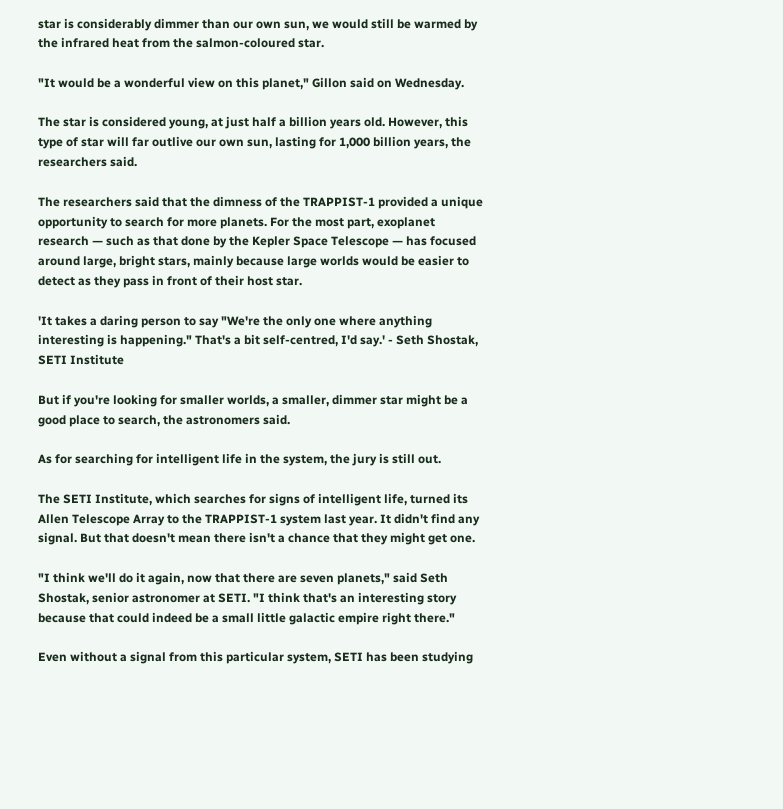star is considerably dimmer than our own sun, we would still be warmed by the infrared heat from the salmon-coloured star.

"It would be a wonderful view on this planet," Gillon said on Wednesday.

The star is considered young, at just half a billion years old. However, this type of star will far outlive our own sun, lasting for 1,000 billion years, the researchers said.

The researchers said that the dimness of the TRAPPIST-1 provided a unique opportunity to search for more planets. For the most part, exoplanet research — such as that done by the Kepler Space Telescope — has focused around large, bright stars, mainly because large worlds would be easier to detect as they pass in front of their host star.

'It takes a daring person to say "We're the only one where anything interesting is happening." That's a bit self-centred, I'd say.' - Seth Shostak, SETI Institute

But if you're looking for smaller worlds, a smaller, dimmer star might be a good place to search, the astronomers said.

As for searching for intelligent life in the system, the jury is still out.

The SETI Institute, which searches for signs of intelligent life, turned its Allen Telescope Array to the TRAPPIST-1 system last year. It didn't find any signal. But that doesn't mean there isn't a chance that they might get one.

"I think we'll do it again, now that there are seven planets," said Seth Shostak, senior astronomer at SETI. "I think that's an interesting story because that could indeed be a small little galactic empire right there."

Even without a signal from this particular system, SETI has been studying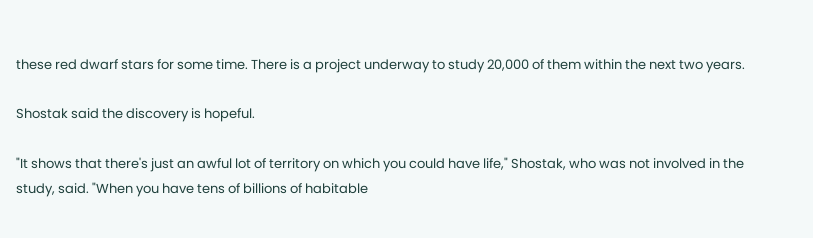these red dwarf stars for some time. There is a project underway to study 20,000 of them within the next two years.

Shostak said the discovery is hopeful.

"It shows that there's just an awful lot of territory on which you could have life," Shostak, who was not involved in the study, said. "When you have tens of billions of habitable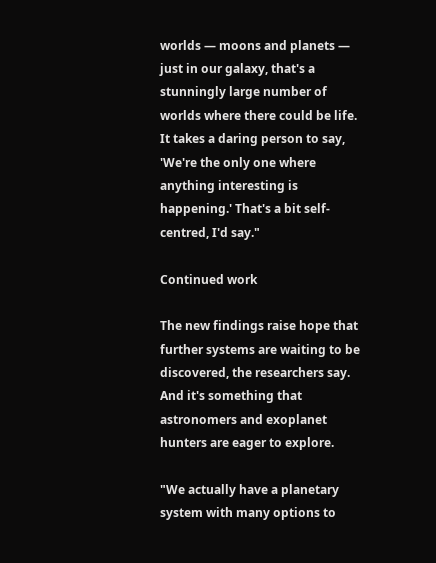worlds — moons and planets — just in our galaxy, that's a stunningly large number of worlds where there could be life. It takes a daring person to say, 'We're the only one where anything interesting is happening.' That's a bit self-centred, I'd say."

Continued work

The new findings raise hope that further systems are waiting to be discovered, the researchers say. And it's something that astronomers and exoplanet hunters are eager to explore.

"We actually have a planetary system with many options to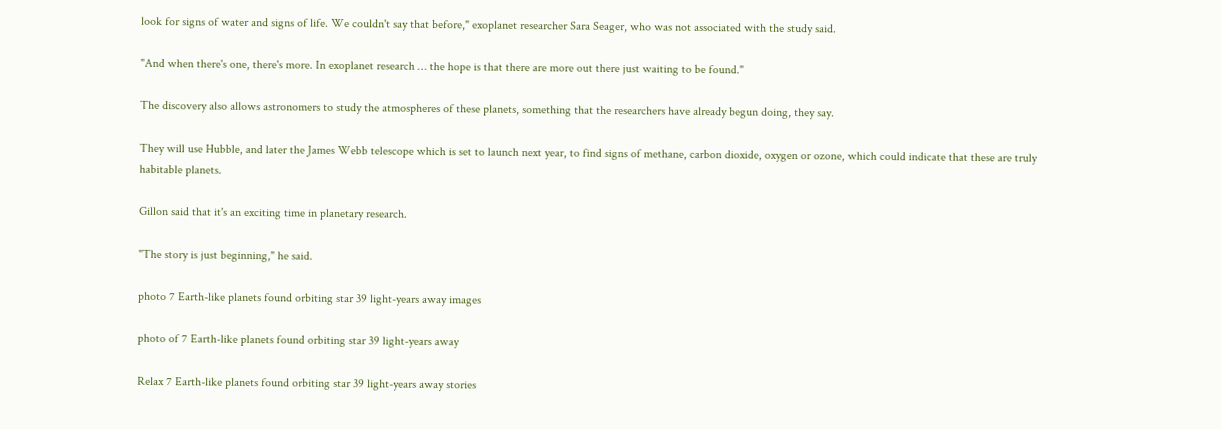look for signs of water and signs of life. We couldn't say that before," exoplanet researcher Sara Seager, who was not associated with the study said.

"And when there's one, there's more. In exoplanet research … the hope is that there are more out there just waiting to be found."

The discovery also allows astronomers to study the atmospheres of these planets, something that the researchers have already begun doing, they say.

They will use Hubble, and later the James Webb telescope which is set to launch next year, to find signs of methane, carbon dioxide, oxygen or ozone, which could indicate that these are truly habitable planets.

Gillon said that it's an exciting time in planetary research.

"The story is just beginning," he said.

photo 7 Earth-like planets found orbiting star 39 light-years away images

photo of 7 Earth-like planets found orbiting star 39 light-years away

Relax 7 Earth-like planets found orbiting star 39 light-years away stories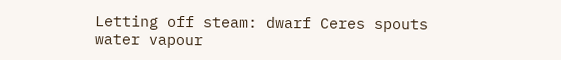Letting off steam: dwarf Ceres spouts water vapour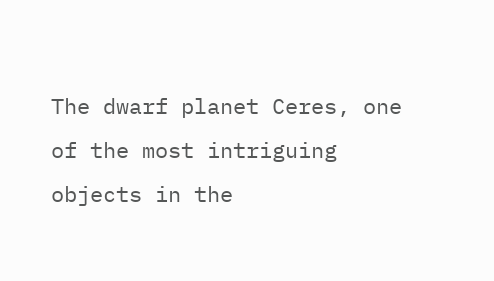The dwarf planet Ceres, one of the most intriguing objects in the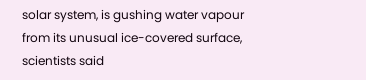solar system, is gushing water vapour from its unusual ice-covered surface, scientists said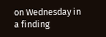on Wednesday in a finding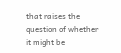that raises the question of whether it might be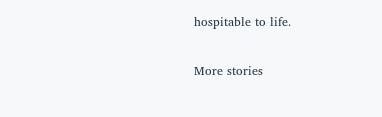hospitable to life.

More stories